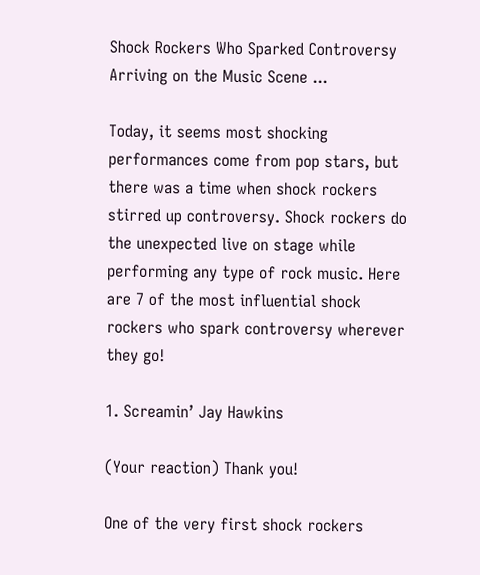Shock Rockers Who Sparked Controversy Arriving on the Music Scene ...

Today, it seems most shocking performances come from pop stars, but there was a time when shock rockers stirred up controversy. Shock rockers do the unexpected live on stage while performing any type of rock music. Here are 7 of the most influential shock rockers who spark controversy wherever they go!

1. Screamin’ Jay Hawkins

(Your reaction) Thank you!

One of the very first shock rockers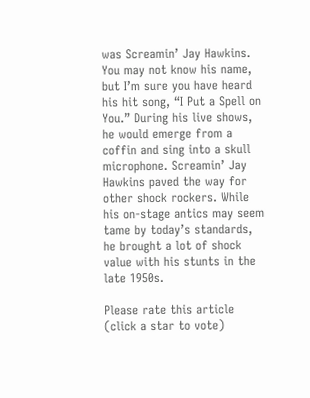was Screamin’ Jay Hawkins. You may not know his name, but I’m sure you have heard his hit song, “I Put a Spell on You.” During his live shows, he would emerge from a coffin and sing into a skull microphone. Screamin’ Jay Hawkins paved the way for other shock rockers. While his on-stage antics may seem tame by today’s standards, he brought a lot of shock value with his stunts in the late 1950s.

Please rate this article
(click a star to vote)